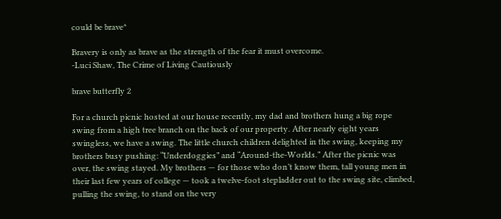could be brave*

Bravery is only as brave as the strength of the fear it must overcome.
-Luci Shaw, The Crime of Living Cautiously

brave butterfly 2

For a church picnic hosted at our house recently, my dad and brothers hung a big rope swing from a high tree branch on the back of our property. After nearly eight years swingless, we have a swing. The little church children delighted in the swing, keeping my brothers busy pushing: “Underdoggies” and “Around-the-Worlds.” After the picnic was over, the swing stayed. My brothers — for those who don’t know them, tall young men in their last few years of college — took a twelve-foot stepladder out to the swing site, climbed, pulling the swing, to stand on the very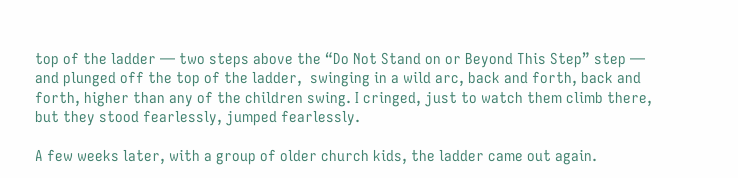top of the ladder — two steps above the “Do Not Stand on or Beyond This Step” step — and plunged off the top of the ladder,  swinging in a wild arc, back and forth, back and forth, higher than any of the children swing. I cringed, just to watch them climb there, but they stood fearlessly, jumped fearlessly.

A few weeks later, with a group of older church kids, the ladder came out again.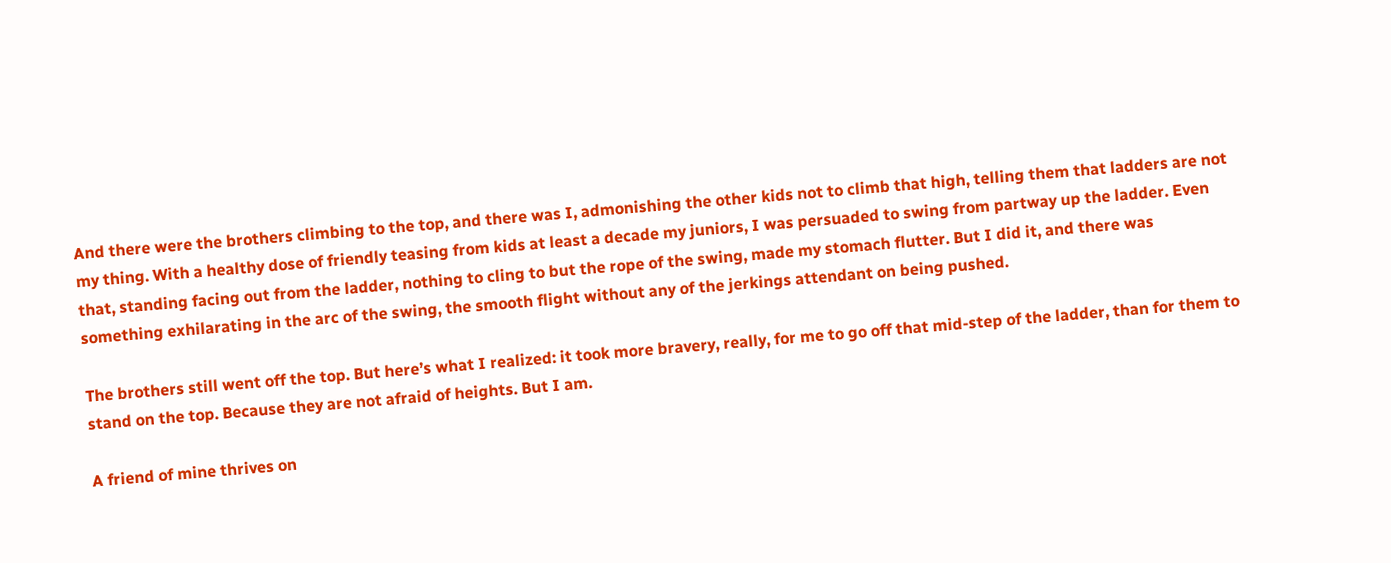And there were the brothers climbing to the top, and there was I, admonishing the other kids not to climb that high, telling them that ladders are not my thing. With a healthy dose of friendly teasing from kids at least a decade my juniors, I was persuaded to swing from partway up the ladder. Even that, standing facing out from the ladder, nothing to cling to but the rope of the swing, made my stomach flutter. But I did it, and there was something exhilarating in the arc of the swing, the smooth flight without any of the jerkings attendant on being pushed.

The brothers still went off the top. But here’s what I realized: it took more bravery, really, for me to go off that mid-step of the ladder, than for them to stand on the top. Because they are not afraid of heights. But I am.

A friend of mine thrives on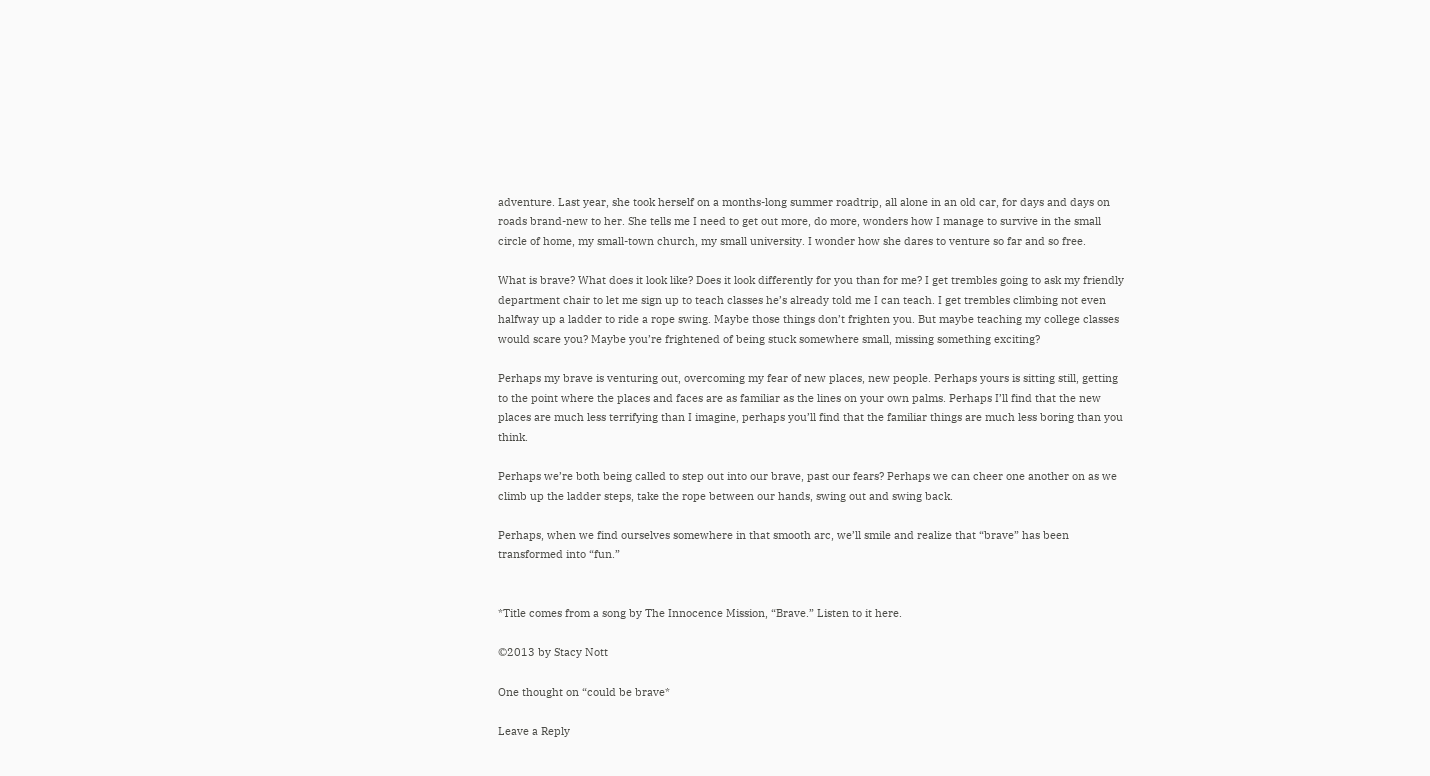adventure. Last year, she took herself on a months-long summer roadtrip, all alone in an old car, for days and days on roads brand-new to her. She tells me I need to get out more, do more, wonders how I manage to survive in the small circle of home, my small-town church, my small university. I wonder how she dares to venture so far and so free.

What is brave? What does it look like? Does it look differently for you than for me? I get trembles going to ask my friendly department chair to let me sign up to teach classes he’s already told me I can teach. I get trembles climbing not even halfway up a ladder to ride a rope swing. Maybe those things don’t frighten you. But maybe teaching my college classes would scare you? Maybe you’re frightened of being stuck somewhere small, missing something exciting?

Perhaps my brave is venturing out, overcoming my fear of new places, new people. Perhaps yours is sitting still, getting to the point where the places and faces are as familiar as the lines on your own palms. Perhaps I’ll find that the new places are much less terrifying than I imagine, perhaps you’ll find that the familiar things are much less boring than you think.

Perhaps we’re both being called to step out into our brave, past our fears? Perhaps we can cheer one another on as we climb up the ladder steps, take the rope between our hands, swing out and swing back.

Perhaps, when we find ourselves somewhere in that smooth arc, we’ll smile and realize that “brave” has been transformed into “fun.”


*Title comes from a song by The Innocence Mission, “Brave.” Listen to it here.

©2013 by Stacy Nott

One thought on “could be brave*

Leave a Reply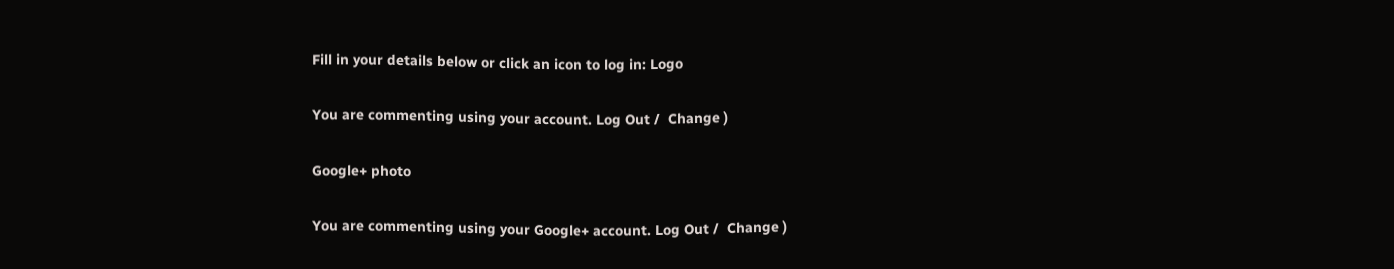Fill in your details below or click an icon to log in: Logo

You are commenting using your account. Log Out /  Change )

Google+ photo

You are commenting using your Google+ account. Log Out /  Change )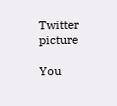Twitter picture

You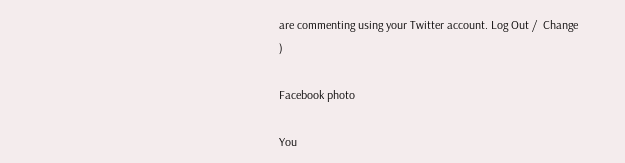are commenting using your Twitter account. Log Out /  Change )

Facebook photo

You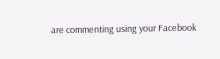are commenting using your Facebook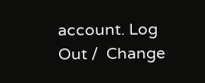account. Log Out /  Change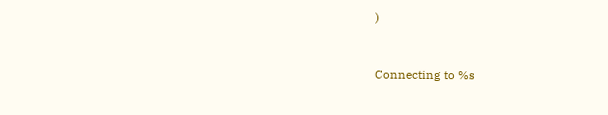)


Connecting to %s